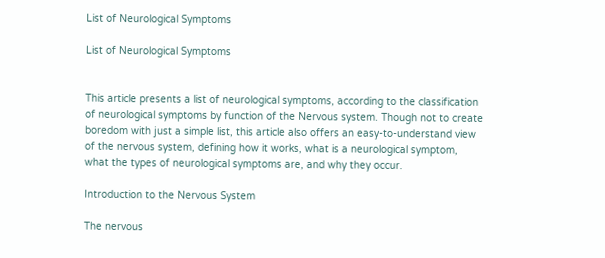List of Neurological Symptoms

List of Neurological Symptoms


This article presents a list of neurological symptoms, according to the classification of neurological symptoms by function of the Nervous system. Though not to create boredom with just a simple list, this article also offers an easy-to-understand view of the nervous system, defining how it works, what is a neurological symptom, what the types of neurological symptoms are, and why they occur.

Introduction to the Nervous System

The nervous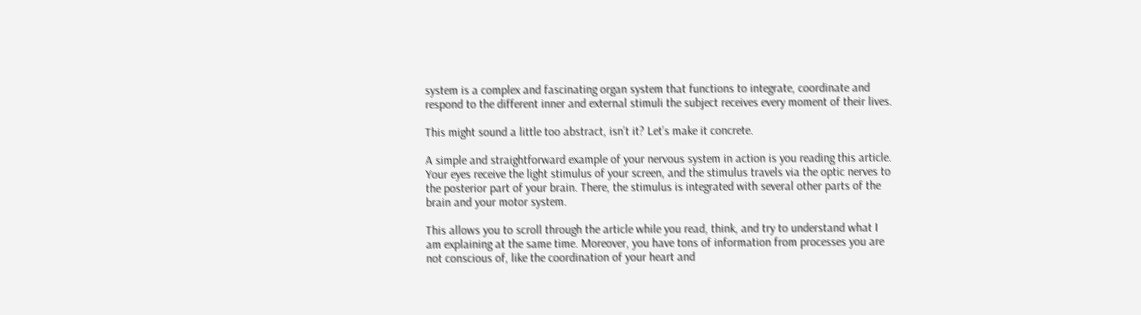system is a complex and fascinating organ system that functions to integrate, coordinate and respond to the different inner and external stimuli the subject receives every moment of their lives.

This might sound a little too abstract, isn’t it? Let’s make it concrete.

A simple and straightforward example of your nervous system in action is you reading this article. Your eyes receive the light stimulus of your screen, and the stimulus travels via the optic nerves to the posterior part of your brain. There, the stimulus is integrated with several other parts of the brain and your motor system.

This allows you to scroll through the article while you read, think, and try to understand what I am explaining at the same time. Moreover, you have tons of information from processes you are not conscious of, like the coordination of your heart and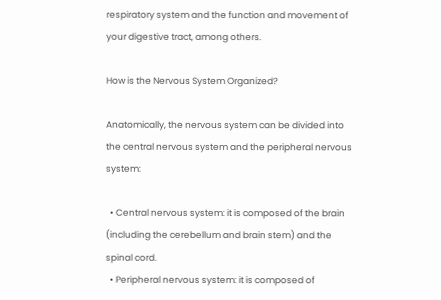respiratory system and the function and movement of your digestive tract, among others.

How is the Nervous System Organized?

Anatomically, the nervous system can be divided into the central nervous system and the peripheral nervous system:

  • Central nervous system: it is composed of the brain (including the cerebellum and brain stem) and the spinal cord.
  • Peripheral nervous system: it is composed of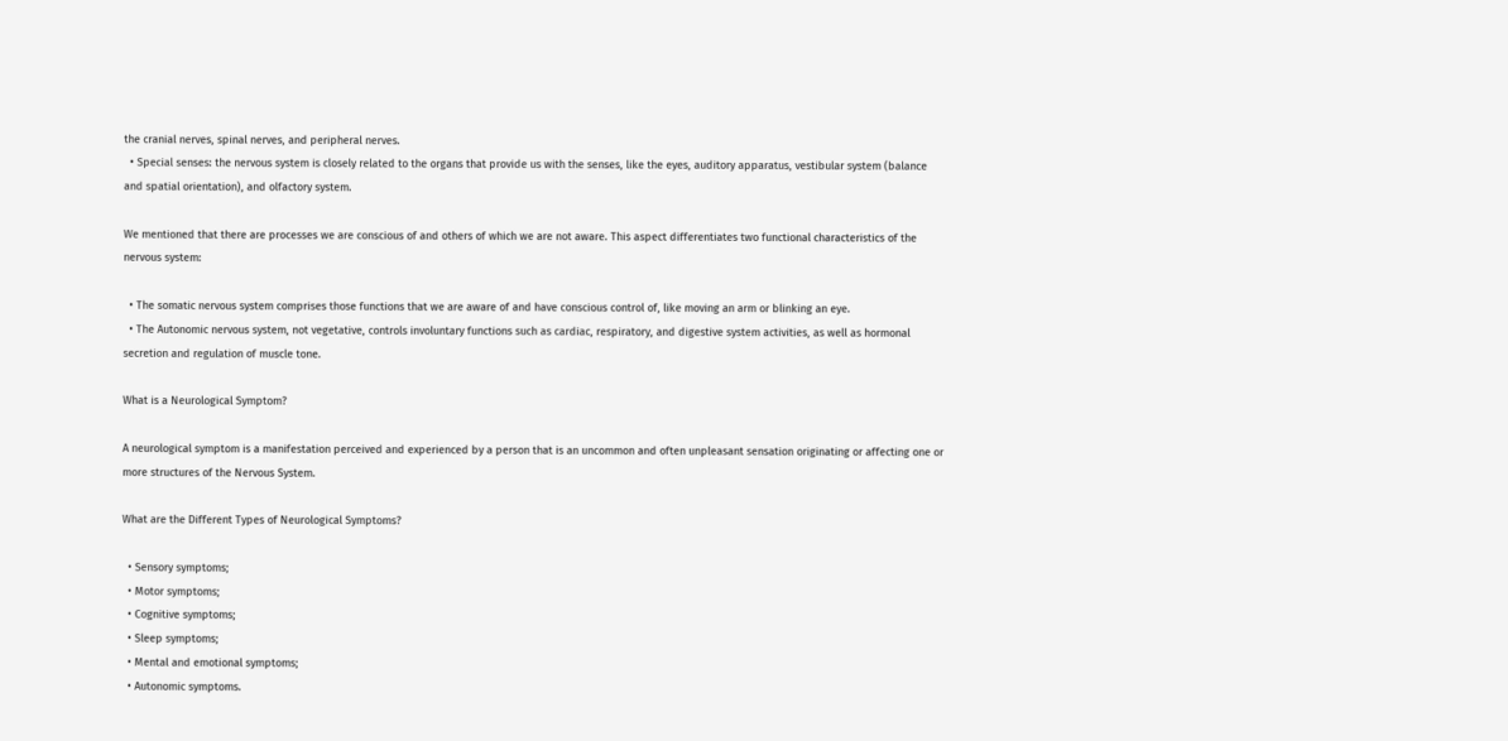the cranial nerves, spinal nerves, and peripheral nerves.
  • Special senses: the nervous system is closely related to the organs that provide us with the senses, like the eyes, auditory apparatus, vestibular system (balance and spatial orientation), and olfactory system.

We mentioned that there are processes we are conscious of and others of which we are not aware. This aspect differentiates two functional characteristics of the nervous system:

  • The somatic nervous system comprises those functions that we are aware of and have conscious control of, like moving an arm or blinking an eye.
  • The Autonomic nervous system, not vegetative, controls involuntary functions such as cardiac, respiratory, and digestive system activities, as well as hormonal secretion and regulation of muscle tone.

What is a Neurological Symptom?

A neurological symptom is a manifestation perceived and experienced by a person that is an uncommon and often unpleasant sensation originating or affecting one or more structures of the Nervous System.

What are the Different Types of Neurological Symptoms?

  • Sensory symptoms;
  • Motor symptoms;
  • Cognitive symptoms;
  • Sleep symptoms;
  • Mental and emotional symptoms;
  • Autonomic symptoms.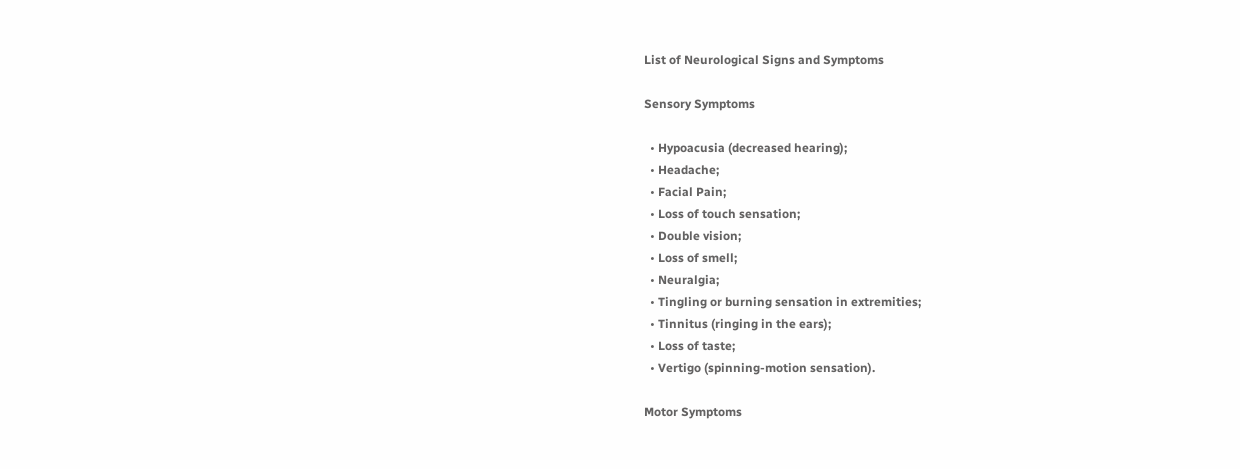List of Neurological Signs and Symptoms

Sensory Symptoms

  • Hypoacusia (decreased hearing);
  • Headache;
  • Facial Pain;
  • Loss of touch sensation;
  • Double vision;
  • Loss of smell;
  • Neuralgia;
  • Tingling or burning sensation in extremities;
  • Tinnitus (ringing in the ears);
  • Loss of taste;
  • Vertigo (spinning-motion sensation).

Motor Symptoms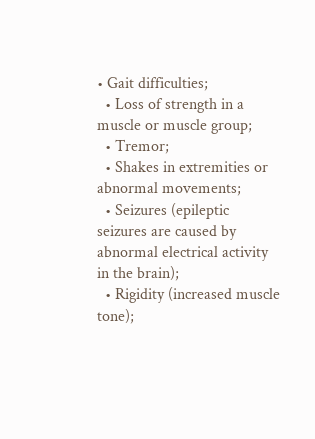• Gait difficulties;
  • Loss of strength in a muscle or muscle group;
  • Tremor;
  • Shakes in extremities or abnormal movements;
  • Seizures (epileptic seizures are caused by abnormal electrical activity in the brain);
  • Rigidity (increased muscle tone);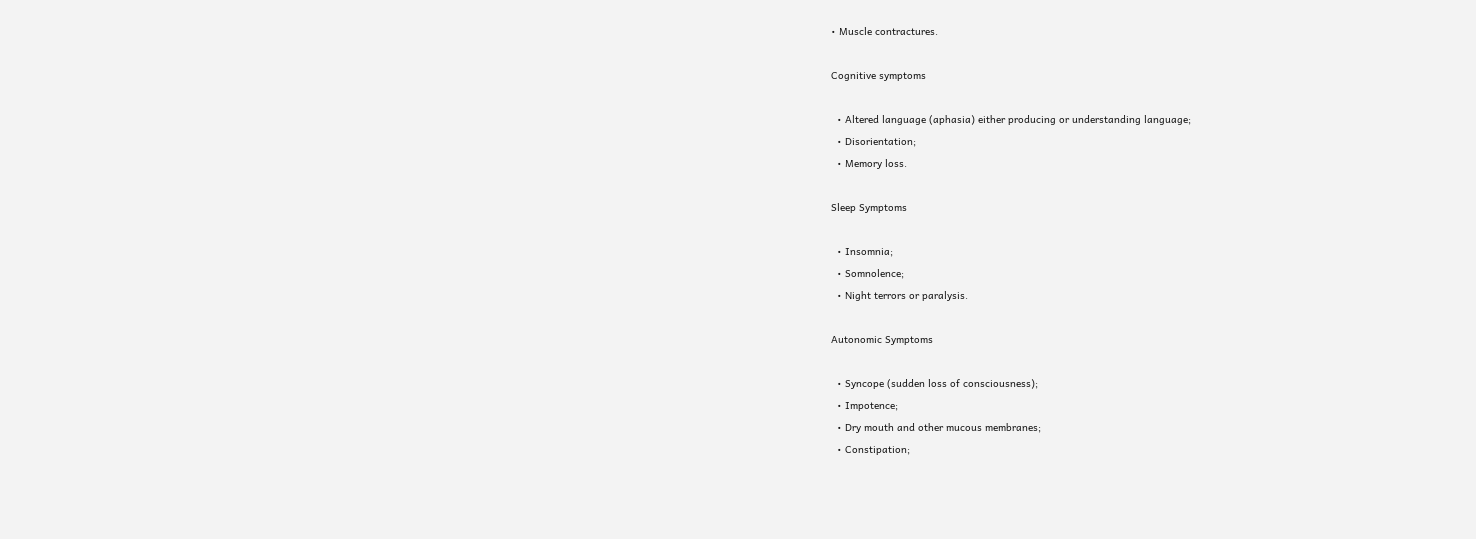• Muscle contractures.

Cognitive symptoms

  • Altered language (aphasia) either producing or understanding language;
  • Disorientation;
  • Memory loss.

Sleep Symptoms

  • Insomnia;
  • Somnolence;
  • Night terrors or paralysis.

Autonomic Symptoms

  • Syncope (sudden loss of consciousness);
  • Impotence;
  • Dry mouth and other mucous membranes;
  • Constipation;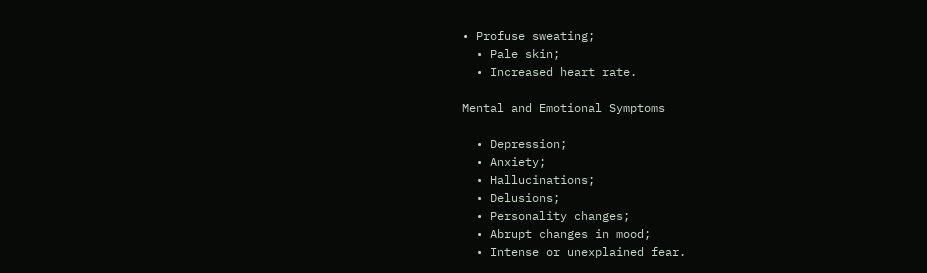• Profuse sweating;
  • Pale skin;
  • Increased heart rate.

Mental and Emotional Symptoms

  • Depression;
  • Anxiety;
  • Hallucinations;
  • Delusions;
  • Personality changes;
  • Abrupt changes in mood;
  • Intense or unexplained fear.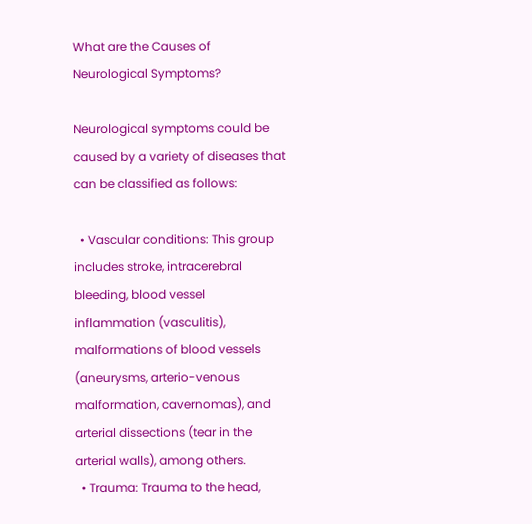What are the Causes of Neurological Symptoms?

Neurological symptoms could be caused by a variety of diseases that can be classified as follows:

  • Vascular conditions: This group includes stroke, intracerebral bleeding, blood vessel inflammation (vasculitis), malformations of blood vessels (aneurysms, arterio-venous malformation, cavernomas), and arterial dissections (tear in the arterial walls), among others.
  • Trauma: Trauma to the head,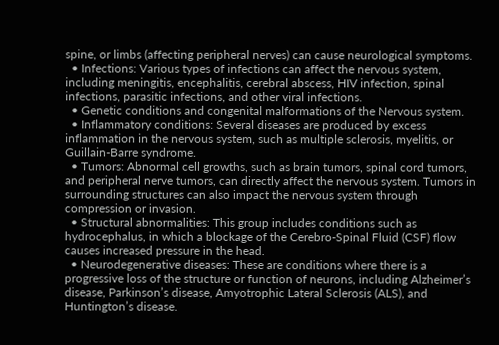spine, or limbs (affecting peripheral nerves) can cause neurological symptoms.
  • Infections: Various types of infections can affect the nervous system, including meningitis, encephalitis, cerebral abscess, HIV infection, spinal infections, parasitic infections, and other viral infections.
  • Genetic conditions and congenital malformations of the Nervous system.
  • Inflammatory conditions: Several diseases are produced by excess inflammation in the nervous system, such as multiple sclerosis, myelitis, or Guillain-Barre syndrome.
  • Tumors: Abnormal cell growths, such as brain tumors, spinal cord tumors, and peripheral nerve tumors, can directly affect the nervous system. Tumors in surrounding structures can also impact the nervous system through compression or invasion.
  • Structural abnormalities: This group includes conditions such as hydrocephalus, in which a blockage of the Cerebro-Spinal Fluid (CSF) flow causes increased pressure in the head.
  • Neurodegenerative diseases: These are conditions where there is a progressive loss of the structure or function of neurons, including Alzheimer’s disease, Parkinson’s disease, Amyotrophic Lateral Sclerosis (ALS), and Huntington’s disease.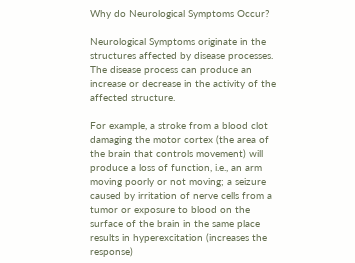Why do Neurological Symptoms Occur?

Neurological Symptoms originate in the structures affected by disease processes. The disease process can produce an increase or decrease in the activity of the affected structure.

For example, a stroke from a blood clot damaging the motor cortex (the area of the brain that controls movement) will produce a loss of function, i.e., an arm moving poorly or not moving; a seizure caused by irritation of nerve cells from a tumor or exposure to blood on the surface of the brain in the same place results in hyperexcitation (increases the response)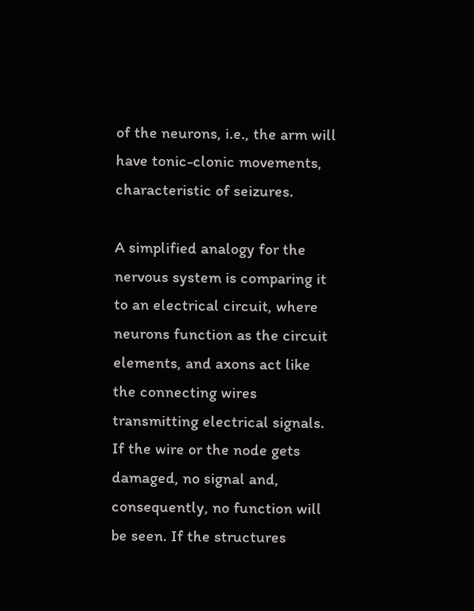of the neurons, i.e., the arm will have tonic-clonic movements, characteristic of seizures.

A simplified analogy for the nervous system is comparing it to an electrical circuit, where neurons function as the circuit elements, and axons act like the connecting wires transmitting electrical signals. If the wire or the node gets damaged, no signal and, consequently, no function will be seen. If the structures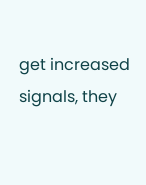get increased signals, they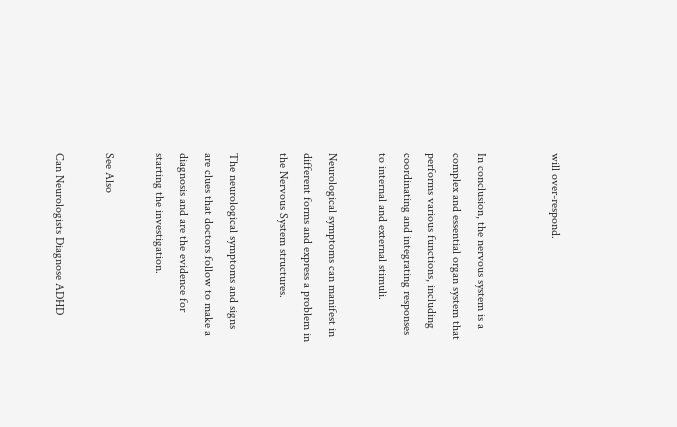will over-respond.


In conclusion, the nervous system is a complex and essential organ system that performs various functions, including coordinating and integrating responses to internal and external stimuli.

Neurological symptoms can manifest in different forms and express a problem in the Nervous System structures.

The neurological symptoms and signs are clues that doctors follow to make a diagnosis and are the evidence for starting the investigation.

See Also

Can Neurologists Diagnose ADHD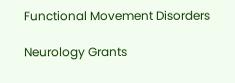Functional Movement Disorders

Neurology Grants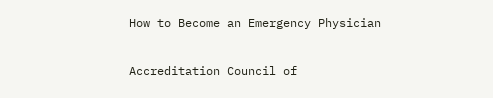How to Become an Emergency Physician

Accreditation Council of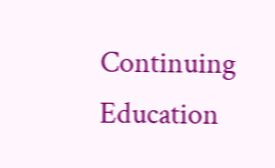Continuing Education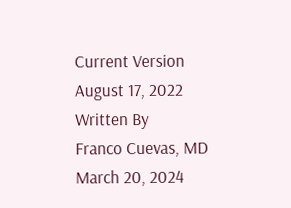Current Version
August 17, 2022
Written By
Franco Cuevas, MD
March 20, 2024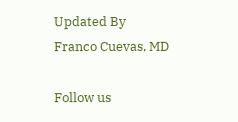Updated By
Franco Cuevas, MD

Follow us